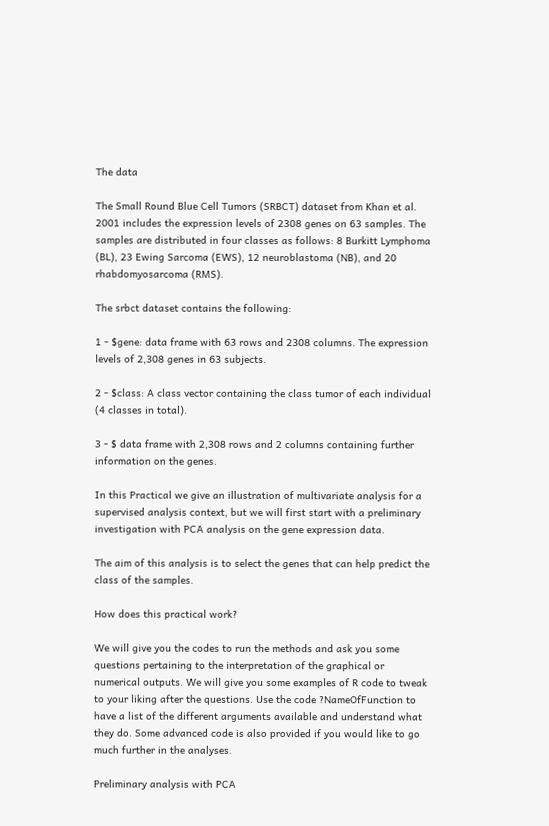The data

The Small Round Blue Cell Tumors (SRBCT) dataset from Khan et al. 2001 includes the expression levels of 2308 genes on 63 samples. The samples are distributed in four classes as follows: 8 Burkitt Lymphoma (BL), 23 Ewing Sarcoma (EWS), 12 neuroblastoma (NB), and 20 rhabdomyosarcoma (RMS).

The srbct dataset contains the following:

1 - $gene: data frame with 63 rows and 2308 columns. The expression levels of 2,308 genes in 63 subjects.

2 - $class: A class vector containing the class tumor of each individual (4 classes in total).

3 - $ data frame with 2,308 rows and 2 columns containing further information on the genes.

In this Practical we give an illustration of multivariate analysis for a supervised analysis context, but we will first start with a preliminary investigation with PCA analysis on the gene expression data.

The aim of this analysis is to select the genes that can help predict the class of the samples.

How does this practical work?

We will give you the codes to run the methods and ask you some questions pertaining to the interpretation of the graphical or numerical outputs. We will give you some examples of R code to tweak to your liking after the questions. Use the code ?NameOfFunction to have a list of the different arguments available and understand what they do. Some advanced code is also provided if you would like to go much further in the analyses.

Preliminary analysis with PCA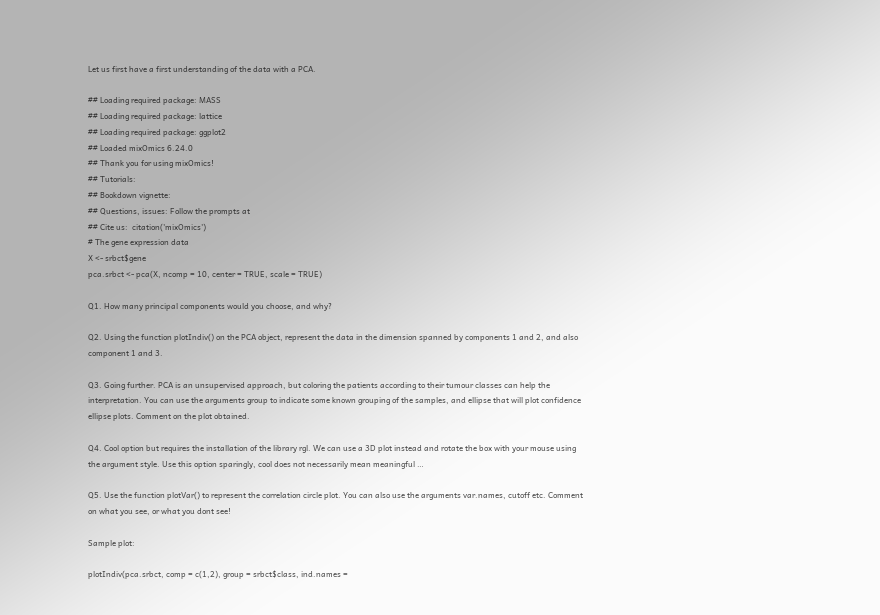Let us first have a first understanding of the data with a PCA.

## Loading required package: MASS
## Loading required package: lattice
## Loading required package: ggplot2
## Loaded mixOmics 6.24.0
## Thank you for using mixOmics!
## Tutorials:
## Bookdown vignette:
## Questions, issues: Follow the prompts at
## Cite us:  citation('mixOmics')
# The gene expression data
X <- srbct$gene
pca.srbct <- pca(X, ncomp = 10, center = TRUE, scale = TRUE)

Q1. How many principal components would you choose, and why?

Q2. Using the function plotIndiv() on the PCA object, represent the data in the dimension spanned by components 1 and 2, and also component 1 and 3.

Q3. Going further. PCA is an unsupervised approach, but coloring the patients according to their tumour classes can help the interpretation. You can use the arguments group to indicate some known grouping of the samples, and ellipse that will plot confidence ellipse plots. Comment on the plot obtained.

Q4. Cool option but requires the installation of the library rgl. We can use a 3D plot instead and rotate the box with your mouse using the argument style. Use this option sparingly, cool does not necessarily mean meaningful …

Q5. Use the function plotVar() to represent the correlation circle plot. You can also use the arguments var.names, cutoff etc. Comment on what you see, or what you dont see!

Sample plot:

plotIndiv(pca.srbct, comp = c(1,2), group = srbct$class, ind.names =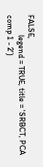FALSE,
          legend = TRUE, title = 'SRBCT, PCA comp 1 - 2')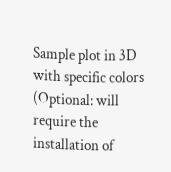Sample plot in 3D with specific colors (Optional: will require the installation of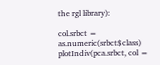the rgl library):

col.srbct = as.numeric(srbct$class)
plotIndiv(pca.srbct, col =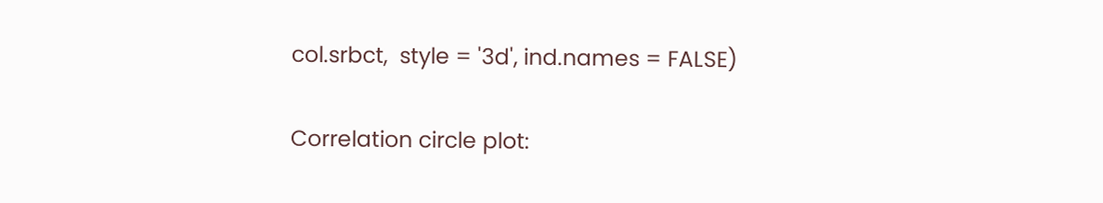col.srbct,  style = '3d', ind.names = FALSE)

Correlation circle plot: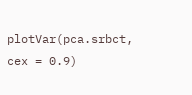plotVar(pca.srbct, cex = 0.9)